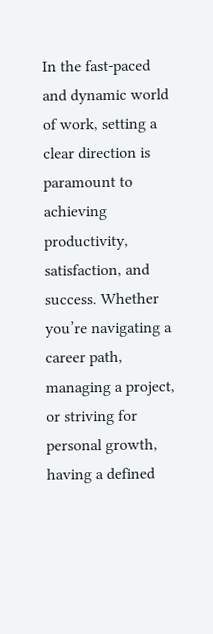In the fast-paced and dynamic world of work, setting a clear direction is paramount to achieving productivity, satisfaction, and success. Whether you’re navigating a career path, managing a project, or striving for personal growth, having a defined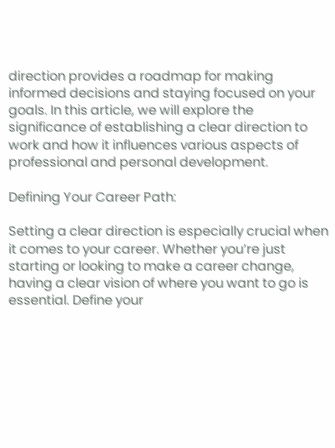direction provides a roadmap for making informed decisions and staying focused on your goals. In this article, we will explore the significance of establishing a clear direction to work and how it influences various aspects of professional and personal development.

Defining Your Career Path:

Setting a clear direction is especially crucial when it comes to your career. Whether you’re just starting or looking to make a career change, having a clear vision of where you want to go is essential. Define your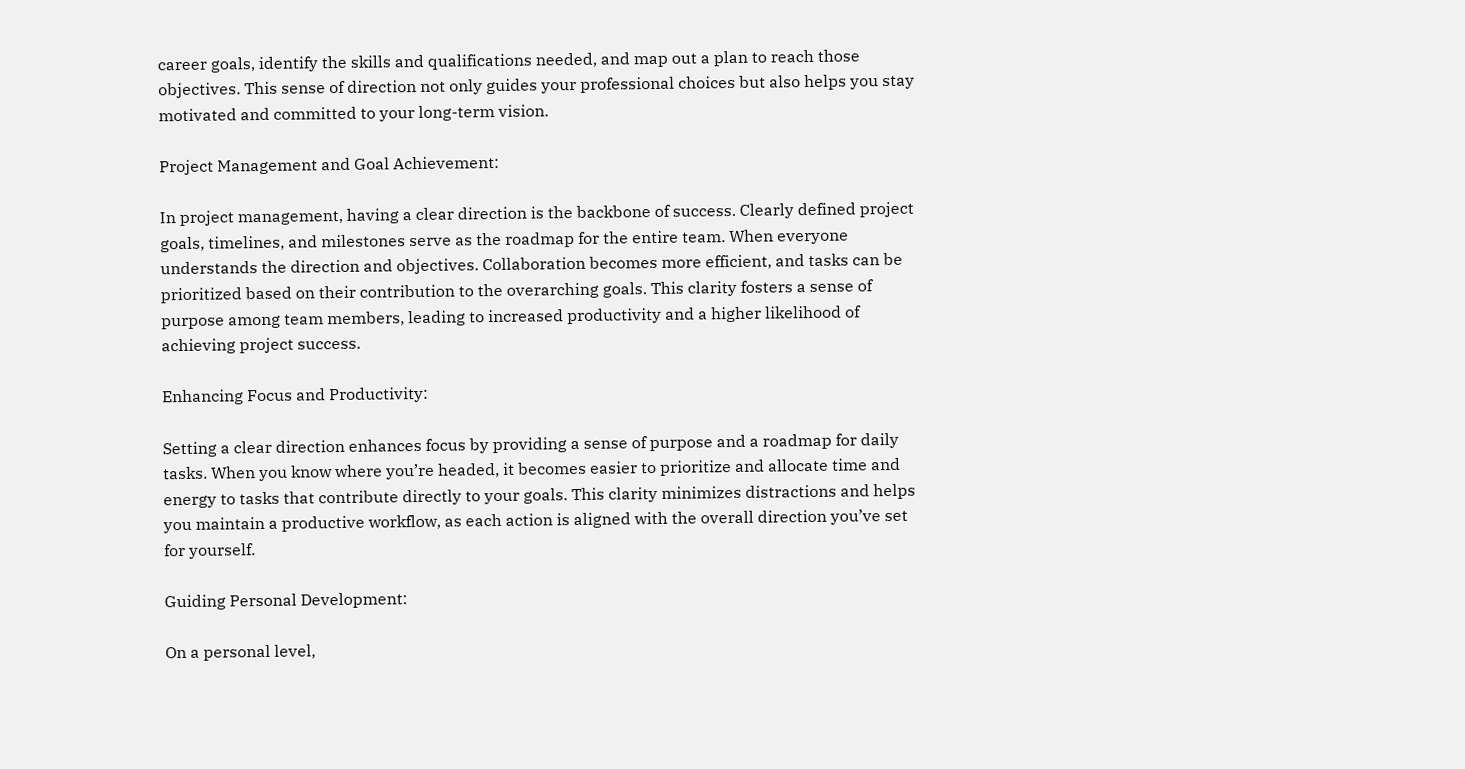career goals, identify the skills and qualifications needed, and map out a plan to reach those objectives. This sense of direction not only guides your professional choices but also helps you stay motivated and committed to your long-term vision.

Project Management and Goal Achievement:

In project management, having a clear direction is the backbone of success. Clearly defined project goals, timelines, and milestones serve as the roadmap for the entire team. When everyone understands the direction and objectives. Collaboration becomes more efficient, and tasks can be prioritized based on their contribution to the overarching goals. This clarity fosters a sense of purpose among team members, leading to increased productivity and a higher likelihood of achieving project success.

Enhancing Focus and Productivity:

Setting a clear direction enhances focus by providing a sense of purpose and a roadmap for daily tasks. When you know where you’re headed, it becomes easier to prioritize and allocate time and energy to tasks that contribute directly to your goals. This clarity minimizes distractions and helps you maintain a productive workflow, as each action is aligned with the overall direction you’ve set for yourself.

Guiding Personal Development:

On a personal level,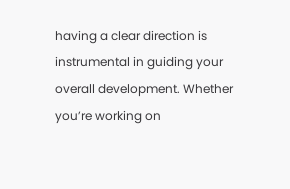having a clear direction is instrumental in guiding your overall development. Whether you’re working on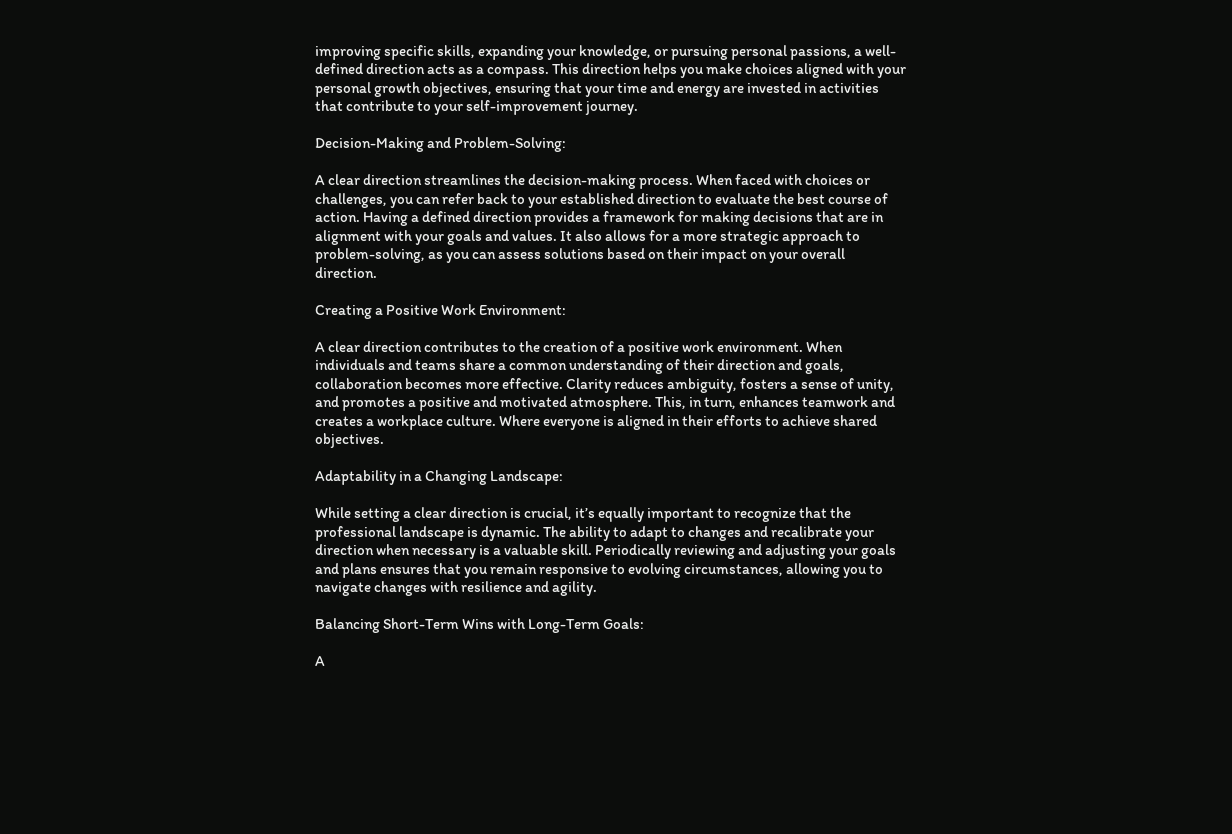improving specific skills, expanding your knowledge, or pursuing personal passions, a well-defined direction acts as a compass. This direction helps you make choices aligned with your personal growth objectives, ensuring that your time and energy are invested in activities that contribute to your self-improvement journey.

Decision-Making and Problem-Solving:

A clear direction streamlines the decision-making process. When faced with choices or challenges, you can refer back to your established direction to evaluate the best course of action. Having a defined direction provides a framework for making decisions that are in alignment with your goals and values. It also allows for a more strategic approach to problem-solving, as you can assess solutions based on their impact on your overall direction.

Creating a Positive Work Environment:

A clear direction contributes to the creation of a positive work environment. When individuals and teams share a common understanding of their direction and goals, collaboration becomes more effective. Clarity reduces ambiguity, fosters a sense of unity, and promotes a positive and motivated atmosphere. This, in turn, enhances teamwork and creates a workplace culture. Where everyone is aligned in their efforts to achieve shared objectives.

Adaptability in a Changing Landscape:

While setting a clear direction is crucial, it’s equally important to recognize that the professional landscape is dynamic. The ability to adapt to changes and recalibrate your direction when necessary is a valuable skill. Periodically reviewing and adjusting your goals and plans ensures that you remain responsive to evolving circumstances, allowing you to navigate changes with resilience and agility.

Balancing Short-Term Wins with Long-Term Goals:

A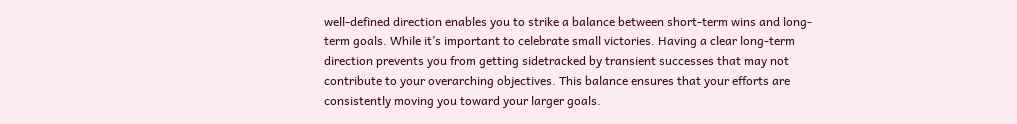well-defined direction enables you to strike a balance between short-term wins and long-term goals. While it’s important to celebrate small victories. Having a clear long-term direction prevents you from getting sidetracked by transient successes that may not contribute to your overarching objectives. This balance ensures that your efforts are consistently moving you toward your larger goals.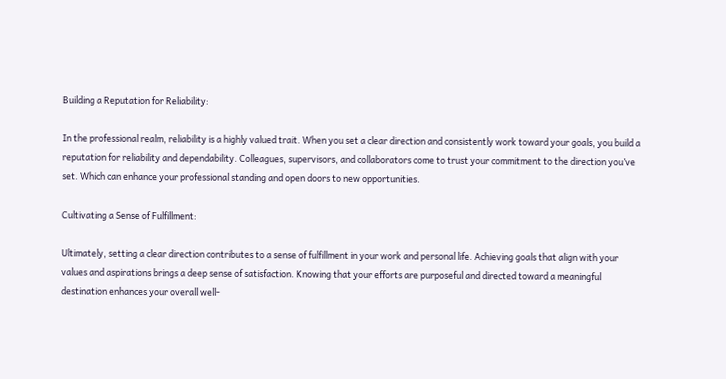Building a Reputation for Reliability:

In the professional realm, reliability is a highly valued trait. When you set a clear direction and consistently work toward your goals, you build a reputation for reliability and dependability. Colleagues, supervisors, and collaborators come to trust your commitment to the direction you’ve set. Which can enhance your professional standing and open doors to new opportunities.

Cultivating a Sense of Fulfillment:

Ultimately, setting a clear direction contributes to a sense of fulfillment in your work and personal life. Achieving goals that align with your values and aspirations brings a deep sense of satisfaction. Knowing that your efforts are purposeful and directed toward a meaningful destination enhances your overall well-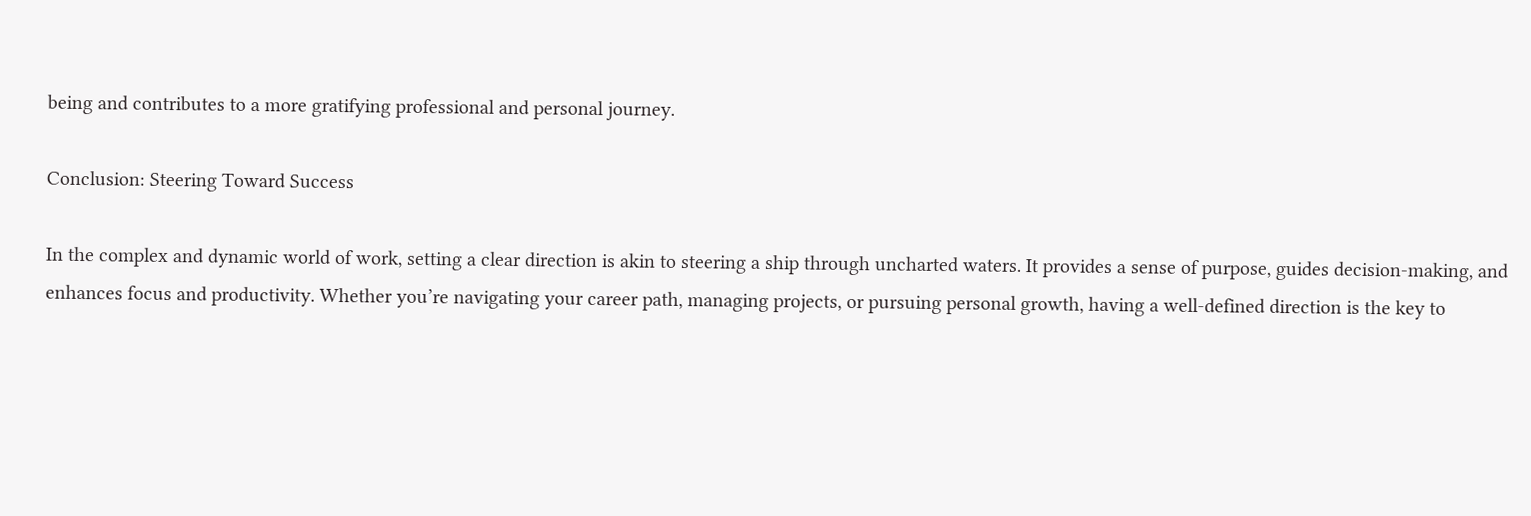being and contributes to a more gratifying professional and personal journey.

Conclusion: Steering Toward Success

In the complex and dynamic world of work, setting a clear direction is akin to steering a ship through uncharted waters. It provides a sense of purpose, guides decision-making, and enhances focus and productivity. Whether you’re navigating your career path, managing projects, or pursuing personal growth, having a well-defined direction is the key to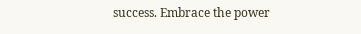success. Embrace the power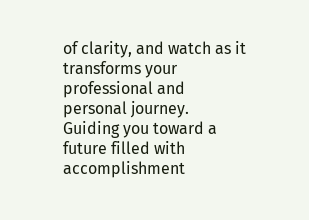of clarity, and watch as it transforms your professional and personal journey. Guiding you toward a future filled with accomplishment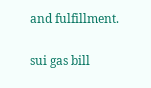and fulfillment.

sui gas bill